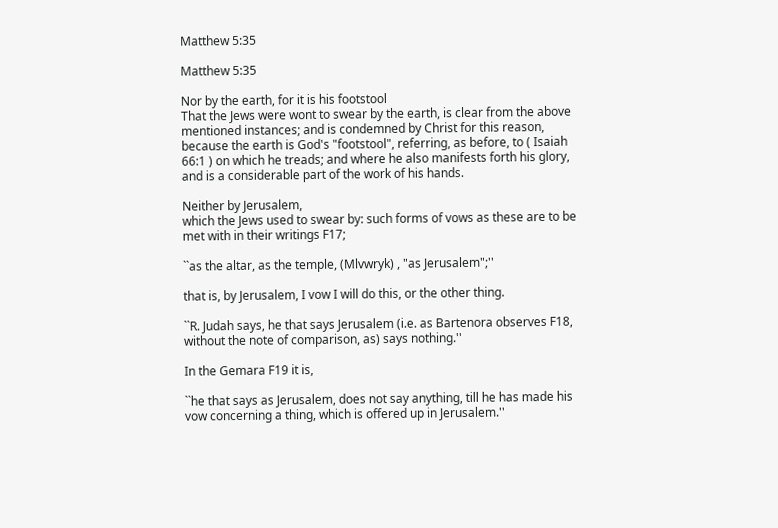Matthew 5:35

Matthew 5:35

Nor by the earth, for it is his footstool
That the Jews were wont to swear by the earth, is clear from the above mentioned instances; and is condemned by Christ for this reason, because the earth is God's "footstool", referring, as before, to ( Isaiah 66:1 ) on which he treads; and where he also manifests forth his glory, and is a considerable part of the work of his hands.

Neither by Jerusalem,
which the Jews used to swear by: such forms of vows as these are to be met with in their writings F17;

``as the altar, as the temple, (Mlvwryk) , "as Jerusalem";''

that is, by Jerusalem, I vow I will do this, or the other thing.

``R. Judah says, he that says Jerusalem (i.e. as Bartenora observes F18, without the note of comparison, as) says nothing.''

In the Gemara F19 it is,

``he that says as Jerusalem, does not say anything, till he has made his vow concerning a thing, which is offered up in Jerusalem.''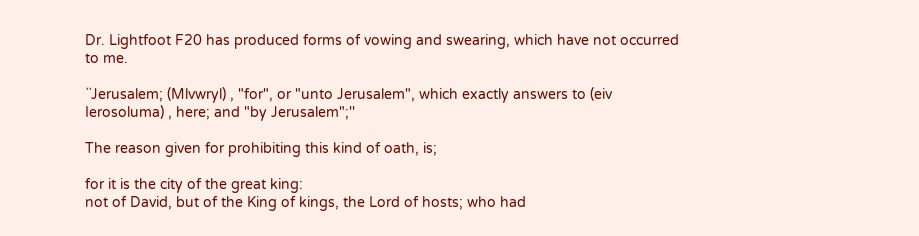Dr. Lightfoot F20 has produced forms of vowing and swearing, which have not occurred to me.

``Jerusalem; (Mlvwryl) , "for", or "unto Jerusalem", which exactly answers to (eiv Ierosoluma) , here; and "by Jerusalem";''

The reason given for prohibiting this kind of oath, is;

for it is the city of the great king:
not of David, but of the King of kings, the Lord of hosts; who had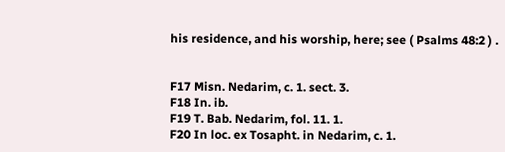his residence, and his worship, here; see ( Psalms 48:2 ) .


F17 Misn. Nedarim, c. 1. sect. 3.
F18 In. ib.
F19 T. Bab. Nedarim, fol. 11. 1.
F20 In loc. ex Tosapht. in Nedarim, c. 1.